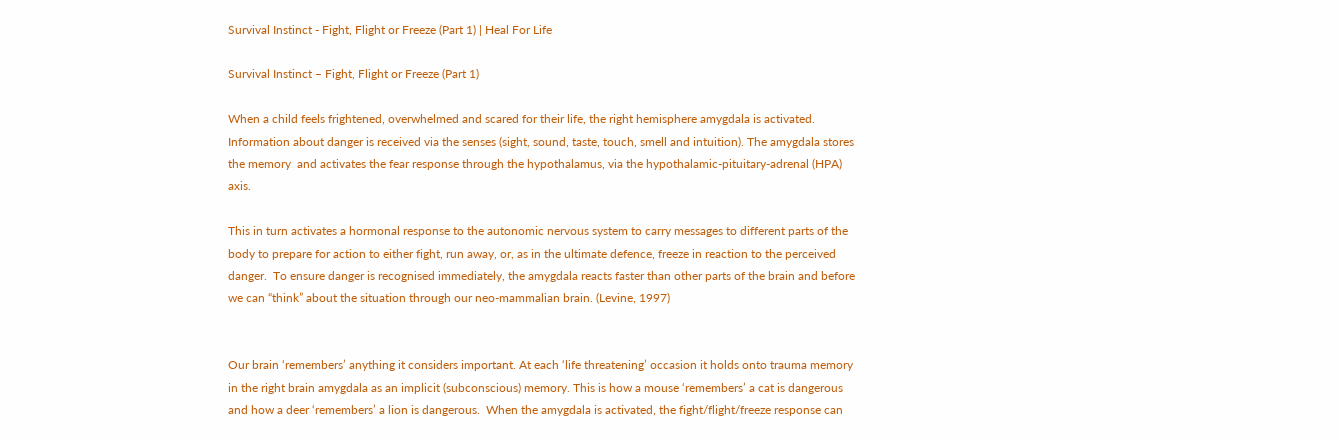Survival Instinct - Fight, Flight or Freeze (Part 1) | Heal For Life

Survival Instinct – Fight, Flight or Freeze (Part 1)

When a child feels frightened, overwhelmed and scared for their life, the right hemisphere amygdala is activated. Information about danger is received via the senses (sight, sound, taste, touch, smell and intuition). The amygdala stores the memory  and activates the fear response through the hypothalamus, via the hypothalamic-pituitary-adrenal (HPA) axis.

This in turn activates a hormonal response to the autonomic nervous system to carry messages to different parts of the body to prepare for action to either fight, run away, or, as in the ultimate defence, freeze in reaction to the perceived danger.  To ensure danger is recognised immediately, the amygdala reacts faster than other parts of the brain and before we can “think” about the situation through our neo-mammalian brain. (Levine, 1997)


Our brain ‘remembers’ anything it considers important. At each ‘life threatening’ occasion it holds onto trauma memory in the right brain amygdala as an implicit (subconscious) memory. This is how a mouse ‘remembers’ a cat is dangerous and how a deer ‘remembers’ a lion is dangerous.  When the amygdala is activated, the fight/flight/freeze response can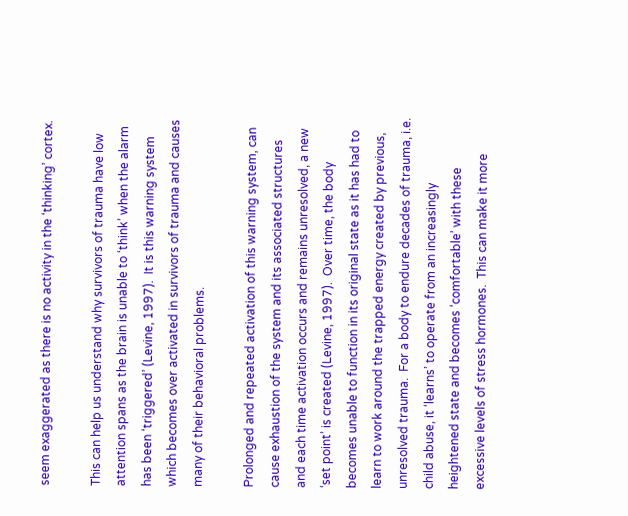seem exaggerated as there is no activity in the ‘thinking’ cortex.

This can help us understand why survivors of trauma have low attention spans as the brain is unable to ‘think’ when the alarm has been ‘triggered’ (Levine, 1997).  It is this warning system which becomes over activated in survivors of trauma and causes many of their behavioral problems.

Prolonged and repeated activation of this warning system, can cause exhaustion of the system and its associated structures and each time activation occurs and remains unresolved, a new ‘set point’ is created (Levine, 1997).  Over time, the body becomes unable to function in its original state as it has had to learn to work around the trapped energy created by previous, unresolved trauma.  For a body to endure decades of trauma, i.e. child abuse, it ‘learns’ to operate from an increasingly heightened state and becomes ‘comfortable’ with these excessive levels of stress hormones.  This can make it more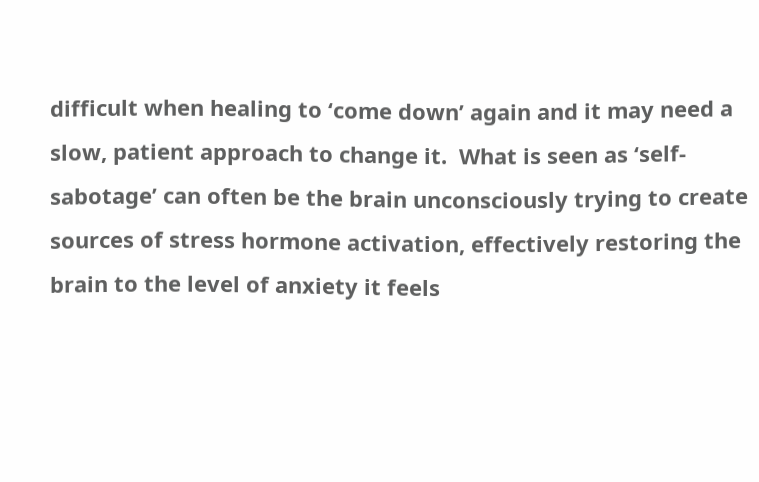difficult when healing to ‘come down’ again and it may need a slow, patient approach to change it.  What is seen as ‘self-sabotage’ can often be the brain unconsciously trying to create sources of stress hormone activation, effectively restoring the brain to the level of anxiety it feels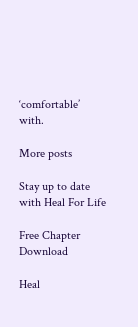‘comfortable’ with.

More posts

Stay up to date
with Heal For Life

Free Chapter Download

Heal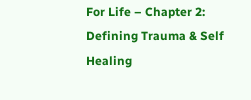For Life – Chapter 2:
Defining Trauma & Self Healing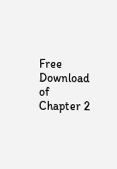Free Download of Chapter 2